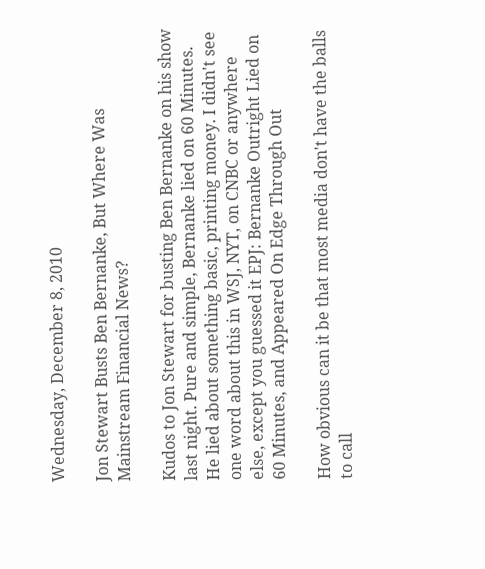Wednesday, December 8, 2010

Jon Stewart Busts Ben Bernanke, But Where Was Mainstream Financial News?

Kudos to Jon Stewart for busting Ben Bernanke on his show last night. Pure and simple, Bernanke lied on 60 Minutes. He lied about something basic, printing money. I didn't see one word about this in WSJ, NYT, on CNBC or anywhere else, except you guessed it EPJ: Bernanke Outright Lied on 60 Minutes, and Appeared On Edge Through Out

How obvious can it be that most media don't have the balls to call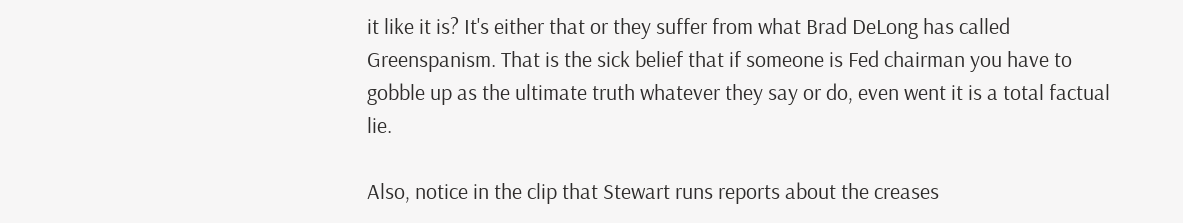it like it is? It's either that or they suffer from what Brad DeLong has called Greenspanism. That is the sick belief that if someone is Fed chairman you have to gobble up as the ultimate truth whatever they say or do, even went it is a total factual lie.

Also, notice in the clip that Stewart runs reports about the creases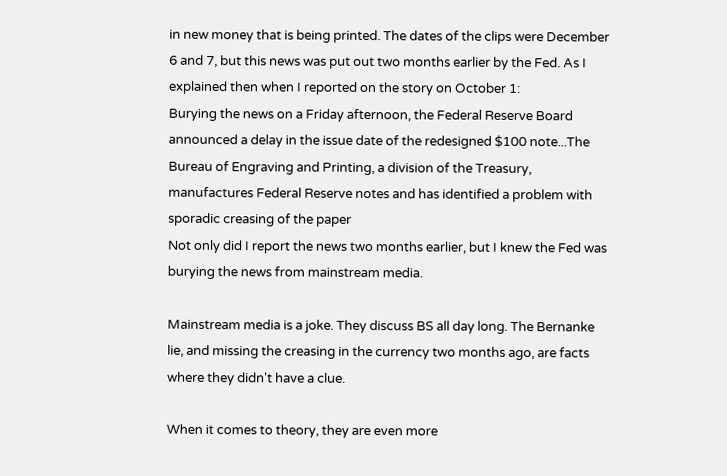in new money that is being printed. The dates of the clips were December 6 and 7, but this news was put out two months earlier by the Fed. As I explained then when I reported on the story on October 1:
Burying the news on a Friday afternoon, the Federal Reserve Board announced a delay in the issue date of the redesigned $100 note...The Bureau of Engraving and Printing, a division of the Treasury, manufactures Federal Reserve notes and has identified a problem with sporadic creasing of the paper
Not only did I report the news two months earlier, but I knew the Fed was burying the news from mainstream media.

Mainstream media is a joke. They discuss BS all day long. The Bernanke lie, and missing the creasing in the currency two months ago, are facts where they didn't have a clue.

When it comes to theory, they are even more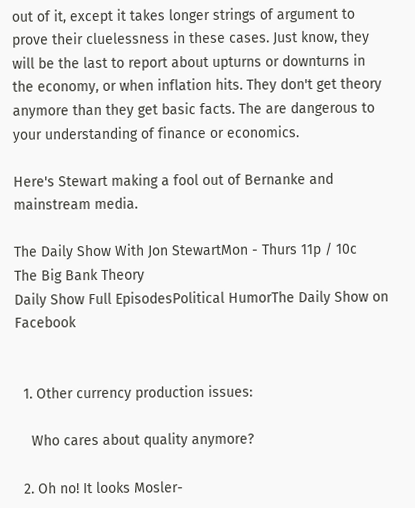out of it, except it takes longer strings of argument to prove their cluelessness in these cases. Just know, they will be the last to report about upturns or downturns in the economy, or when inflation hits. They don't get theory anymore than they get basic facts. The are dangerous to your understanding of finance or economics.

Here's Stewart making a fool out of Bernanke and mainstream media.

The Daily Show With Jon StewartMon - Thurs 11p / 10c
The Big Bank Theory
Daily Show Full EpisodesPolitical HumorThe Daily Show on Facebook


  1. Other currency production issues:

    Who cares about quality anymore?

  2. Oh no! It looks Mosler-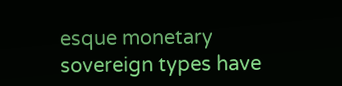esque monetary sovereign types have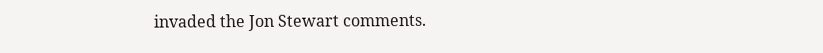invaded the Jon Stewart comments.